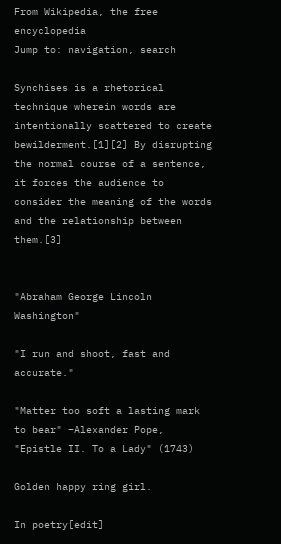From Wikipedia, the free encyclopedia
Jump to: navigation, search

Synchises is a rhetorical technique wherein words are intentionally scattered to create bewilderment.[1][2] By disrupting the normal course of a sentence, it forces the audience to consider the meaning of the words and the relationship between them.[3]


"Abraham George Lincoln Washington"

"I run and shoot, fast and accurate."

"Matter too soft a lasting mark to bear" –Alexander Pope, "Epistle II. To a Lady" (1743)

Golden happy ring girl.

In poetry[edit]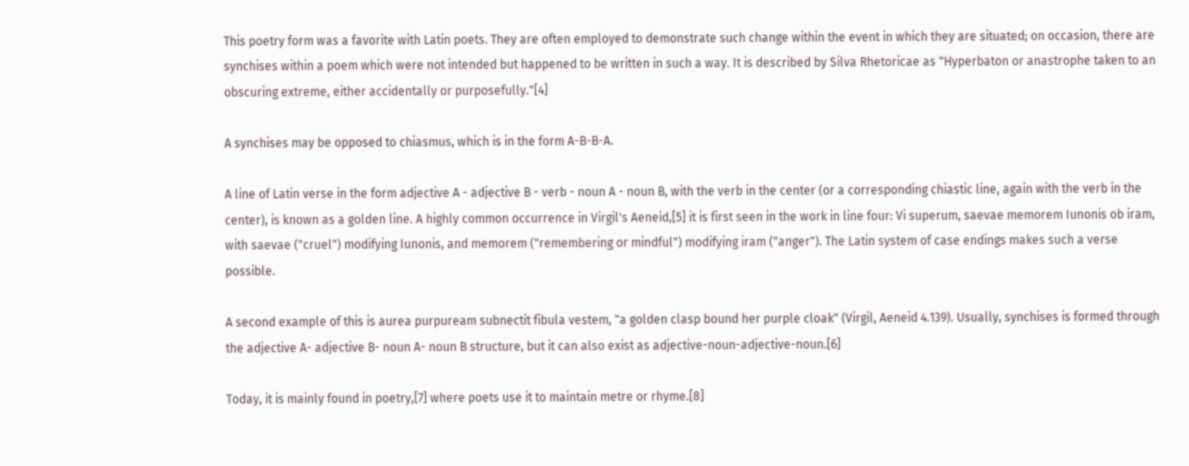This poetry form was a favorite with Latin poets. They are often employed to demonstrate such change within the event in which they are situated; on occasion, there are synchises within a poem which were not intended but happened to be written in such a way. It is described by Silva Rhetoricae as "Hyperbaton or anastrophe taken to an obscuring extreme, either accidentally or purposefully."[4]

A synchises may be opposed to chiasmus, which is in the form A-B-B-A.

A line of Latin verse in the form adjective A - adjective B - verb - noun A - noun B, with the verb in the center (or a corresponding chiastic line, again with the verb in the center), is known as a golden line. A highly common occurrence in Virgil's Aeneid,[5] it is first seen in the work in line four: Vi superum, saevae memorem Iunonis ob iram, with saevae ("cruel") modifying Iunonis, and memorem ("remembering or mindful") modifying iram ("anger"). The Latin system of case endings makes such a verse possible.

A second example of this is aurea purpuream subnectit fibula vestem, "a golden clasp bound her purple cloak" (Virgil, Aeneid 4.139). Usually, synchises is formed through the adjective A- adjective B- noun A- noun B structure, but it can also exist as adjective-noun-adjective-noun.[6]

Today, it is mainly found in poetry,[7] where poets use it to maintain metre or rhyme.[8]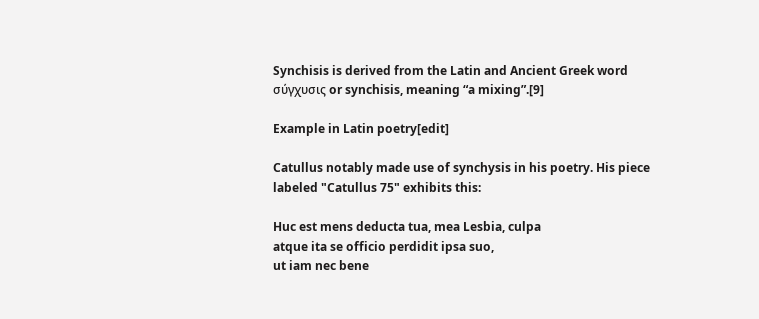Synchisis is derived from the Latin and Ancient Greek word σύγχυσις or synchisis, meaning “a mixing”.[9]

Example in Latin poetry[edit]

Catullus notably made use of synchysis in his poetry. His piece labeled "Catullus 75" exhibits this:

Huc est mens deducta tua, mea Lesbia, culpa
atque ita se officio perdidit ipsa suo,
ut iam nec bene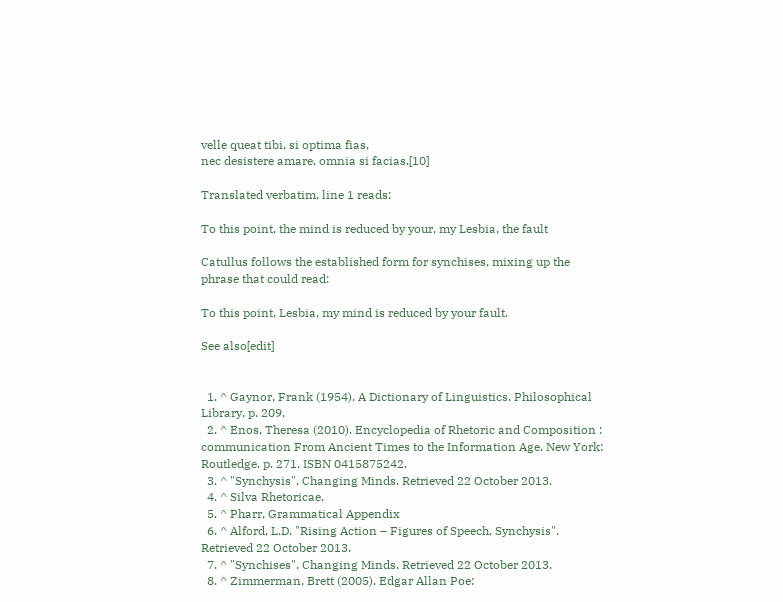velle queat tibi, si optima fias,
nec desistere amare, omnia si facias.[10]

Translated verbatim, line 1 reads:

To this point, the mind is reduced by your, my Lesbia, the fault

Catullus follows the established form for synchises, mixing up the phrase that could read:

To this point, Lesbia, my mind is reduced by your fault.

See also[edit]


  1. ^ Gaynor, Frank (1954). A Dictionary of Linguistics. Philosophical Library. p. 209.
  2. ^ Enos, Theresa (2010). Encyclopedia of Rhetoric and Composition : communication From Ancient Times to the Information Age. New York: Routledge. p. 271. ISBN 0415875242.
  3. ^ "Synchysis". Changing Minds. Retrieved 22 October 2013.
  4. ^ Silva Rhetoricae,
  5. ^ Pharr, Grammatical Appendix
  6. ^ Alford, L.D. "Rising Action – Figures of Speech, Synchysis". Retrieved 22 October 2013.
  7. ^ "Synchises". Changing Minds. Retrieved 22 October 2013.
  8. ^ Zimmerman, Brett (2005). Edgar Allan Poe: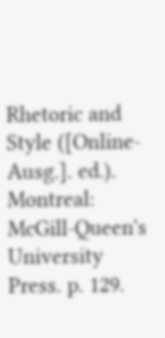Rhetoric and Style ([Online-Ausg.]. ed.). Montreal: McGill-Queen's University Press. p. 129.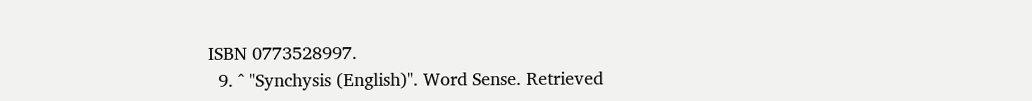ISBN 0773528997.
  9. ^ "Synchysis (English)". Word Sense. Retrieved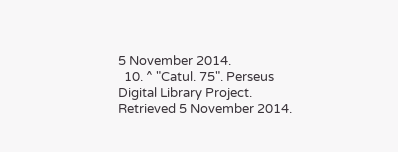5 November 2014.
  10. ^ "Catul. 75". Perseus Digital Library Project. Retrieved 5 November 2014.